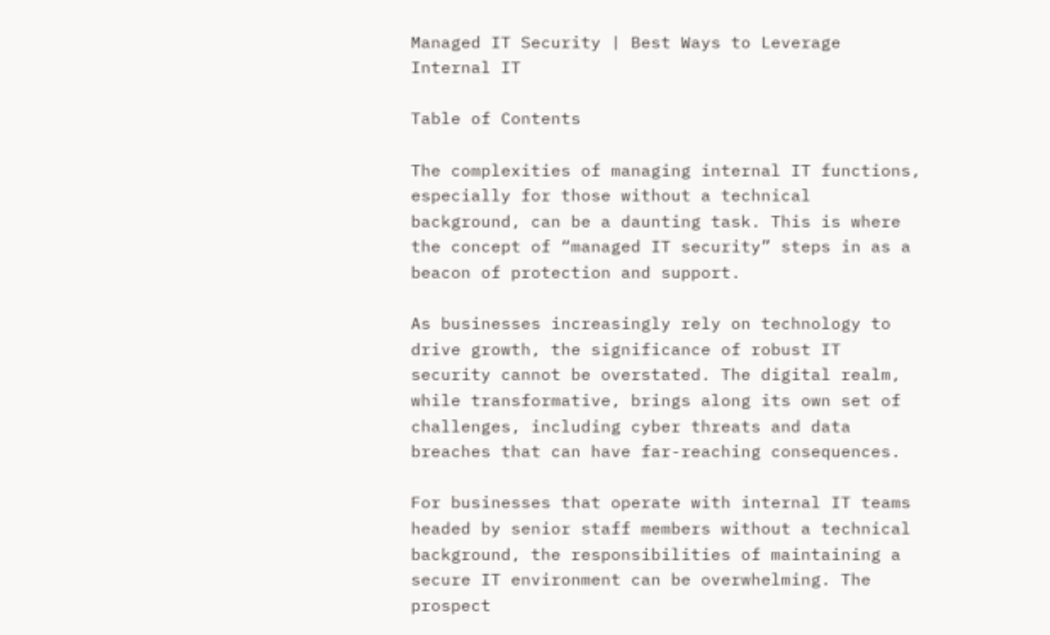Managed IT Security | Best Ways to Leverage Internal IT

Table of Contents

The complexities of managing internal IT functions, especially for those without a technical background, can be a daunting task. This is where the concept of “managed IT security” steps in as a beacon of protection and support.

As businesses increasingly rely on technology to drive growth, the significance of robust IT security cannot be overstated. The digital realm, while transformative, brings along its own set of challenges, including cyber threats and data breaches that can have far-reaching consequences.

For businesses that operate with internal IT teams headed by senior staff members without a technical background, the responsibilities of maintaining a secure IT environment can be overwhelming. The prospect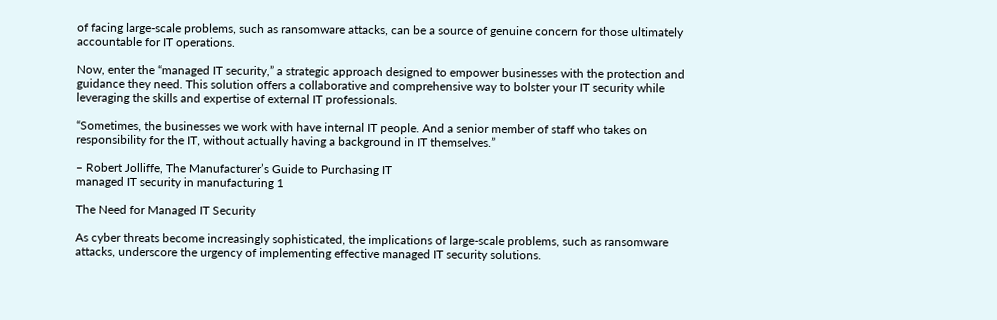of facing large-scale problems, such as ransomware attacks, can be a source of genuine concern for those ultimately accountable for IT operations.

Now, enter the “managed IT security,” a strategic approach designed to empower businesses with the protection and guidance they need. This solution offers a collaborative and comprehensive way to bolster your IT security while leveraging the skills and expertise of external IT professionals.

“Sometimes, the businesses we work with have internal IT people. And a senior member of staff who takes on responsibility for the IT, without actually having a background in IT themselves.”

– Robert Jolliffe, The Manufacturer’s Guide to Purchasing IT
managed IT security in manufacturing 1

The Need for Managed IT Security

As cyber threats become increasingly sophisticated, the implications of large-scale problems, such as ransomware attacks, underscore the urgency of implementing effective managed IT security solutions.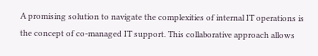A promising solution to navigate the complexities of internal IT operations is the concept of co-managed IT support. This collaborative approach allows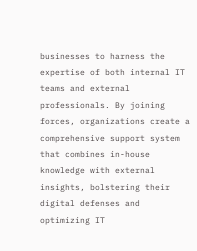businesses to harness the expertise of both internal IT teams and external professionals. By joining forces, organizations create a comprehensive support system that combines in-house knowledge with external insights, bolstering their digital defenses and optimizing IT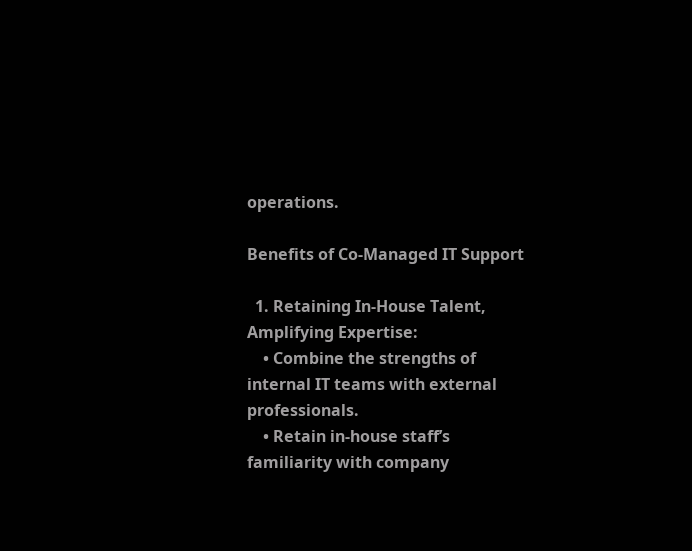operations.

Benefits of Co-Managed IT Support

  1. Retaining In-House Talent, Amplifying Expertise:
    • Combine the strengths of internal IT teams with external professionals.
    • Retain in-house staff’s familiarity with company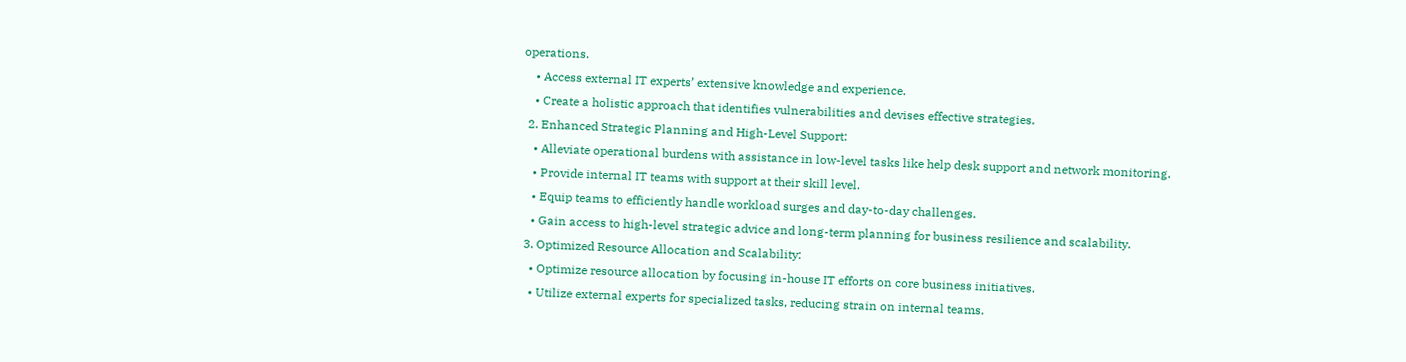operations.
    • Access external IT experts’ extensive knowledge and experience.
    • Create a holistic approach that identifies vulnerabilities and devises effective strategies.
  2. Enhanced Strategic Planning and High-Level Support:
    • Alleviate operational burdens with assistance in low-level tasks like help desk support and network monitoring.
    • Provide internal IT teams with support at their skill level.
    • Equip teams to efficiently handle workload surges and day-to-day challenges.
    • Gain access to high-level strategic advice and long-term planning for business resilience and scalability.
  3. Optimized Resource Allocation and Scalability:
    • Optimize resource allocation by focusing in-house IT efforts on core business initiatives.
    • Utilize external experts for specialized tasks, reducing strain on internal teams.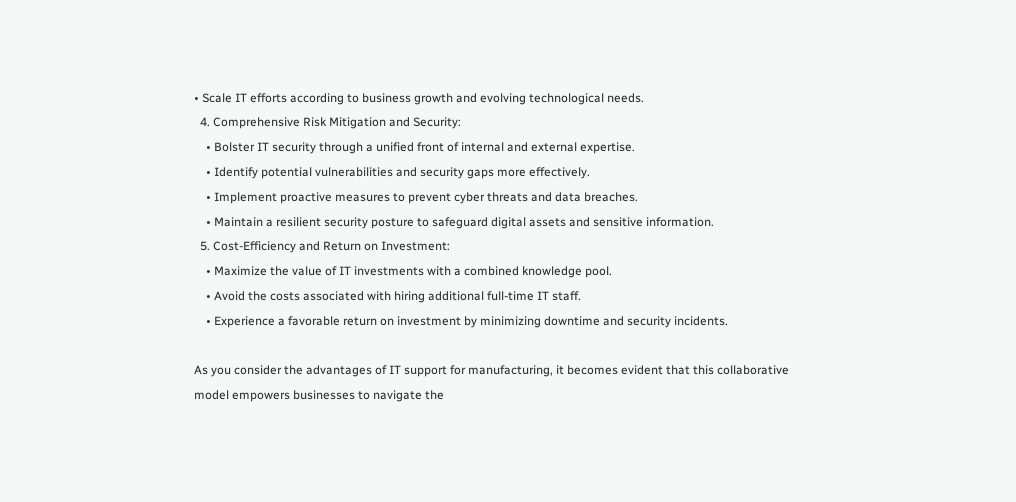• Scale IT efforts according to business growth and evolving technological needs.
  4. Comprehensive Risk Mitigation and Security:
    • Bolster IT security through a unified front of internal and external expertise.
    • Identify potential vulnerabilities and security gaps more effectively.
    • Implement proactive measures to prevent cyber threats and data breaches.
    • Maintain a resilient security posture to safeguard digital assets and sensitive information.
  5. Cost-Efficiency and Return on Investment:
    • Maximize the value of IT investments with a combined knowledge pool.
    • Avoid the costs associated with hiring additional full-time IT staff.
    • Experience a favorable return on investment by minimizing downtime and security incidents.

As you consider the advantages of IT support for manufacturing, it becomes evident that this collaborative model empowers businesses to navigate the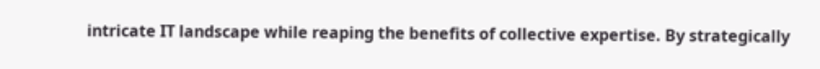intricate IT landscape while reaping the benefits of collective expertise. By strategically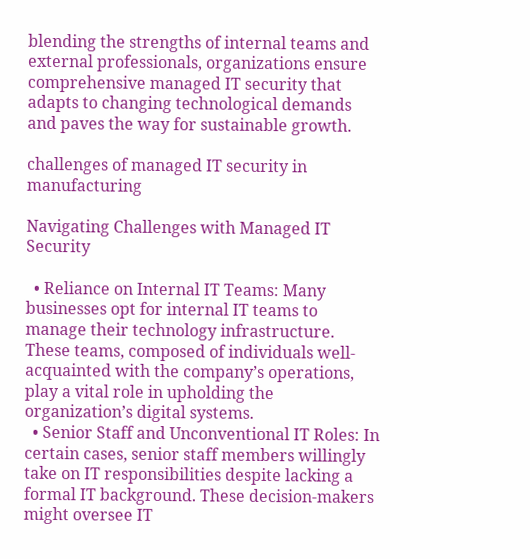blending the strengths of internal teams and external professionals, organizations ensure comprehensive managed IT security that adapts to changing technological demands and paves the way for sustainable growth.

challenges of managed IT security in manufacturing

Navigating Challenges with Managed IT Security

  • Reliance on Internal IT Teams: Many businesses opt for internal IT teams to manage their technology infrastructure. These teams, composed of individuals well-acquainted with the company’s operations, play a vital role in upholding the organization’s digital systems.
  • Senior Staff and Unconventional IT Roles: In certain cases, senior staff members willingly take on IT responsibilities despite lacking a formal IT background. These decision-makers might oversee IT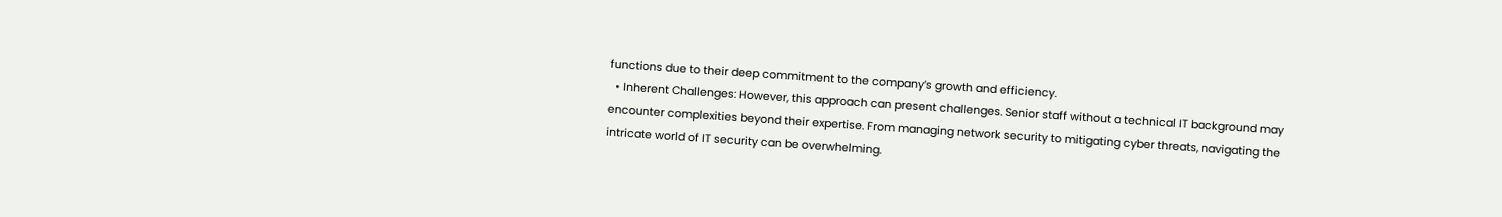functions due to their deep commitment to the company’s growth and efficiency.
  • Inherent Challenges: However, this approach can present challenges. Senior staff without a technical IT background may encounter complexities beyond their expertise. From managing network security to mitigating cyber threats, navigating the intricate world of IT security can be overwhelming.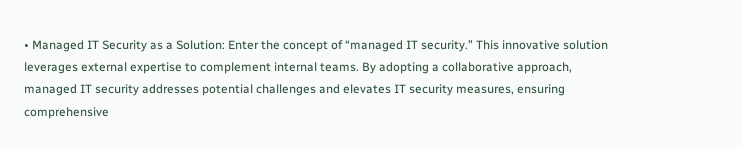• Managed IT Security as a Solution: Enter the concept of “managed IT security.” This innovative solution leverages external expertise to complement internal teams. By adopting a collaborative approach, managed IT security addresses potential challenges and elevates IT security measures, ensuring comprehensive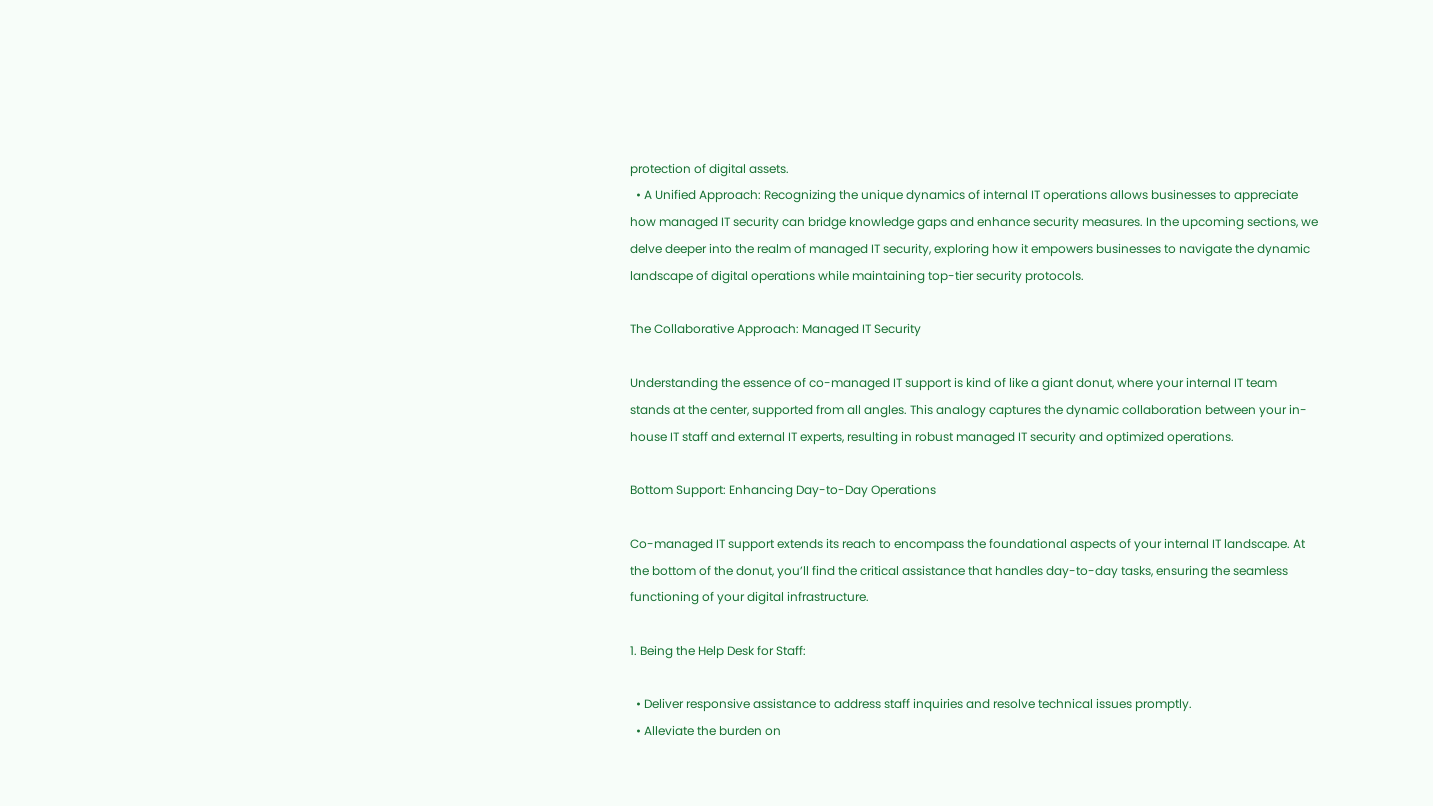protection of digital assets.
  • A Unified Approach: Recognizing the unique dynamics of internal IT operations allows businesses to appreciate how managed IT security can bridge knowledge gaps and enhance security measures. In the upcoming sections, we delve deeper into the realm of managed IT security, exploring how it empowers businesses to navigate the dynamic landscape of digital operations while maintaining top-tier security protocols.

The Collaborative Approach: Managed IT Security

Understanding the essence of co-managed IT support is kind of like a giant donut, where your internal IT team stands at the center, supported from all angles. This analogy captures the dynamic collaboration between your in-house IT staff and external IT experts, resulting in robust managed IT security and optimized operations.

Bottom Support: Enhancing Day-to-Day Operations

Co-managed IT support extends its reach to encompass the foundational aspects of your internal IT landscape. At the bottom of the donut, you’ll find the critical assistance that handles day-to-day tasks, ensuring the seamless functioning of your digital infrastructure.

1. Being the Help Desk for Staff:

  • Deliver responsive assistance to address staff inquiries and resolve technical issues promptly.
  • Alleviate the burden on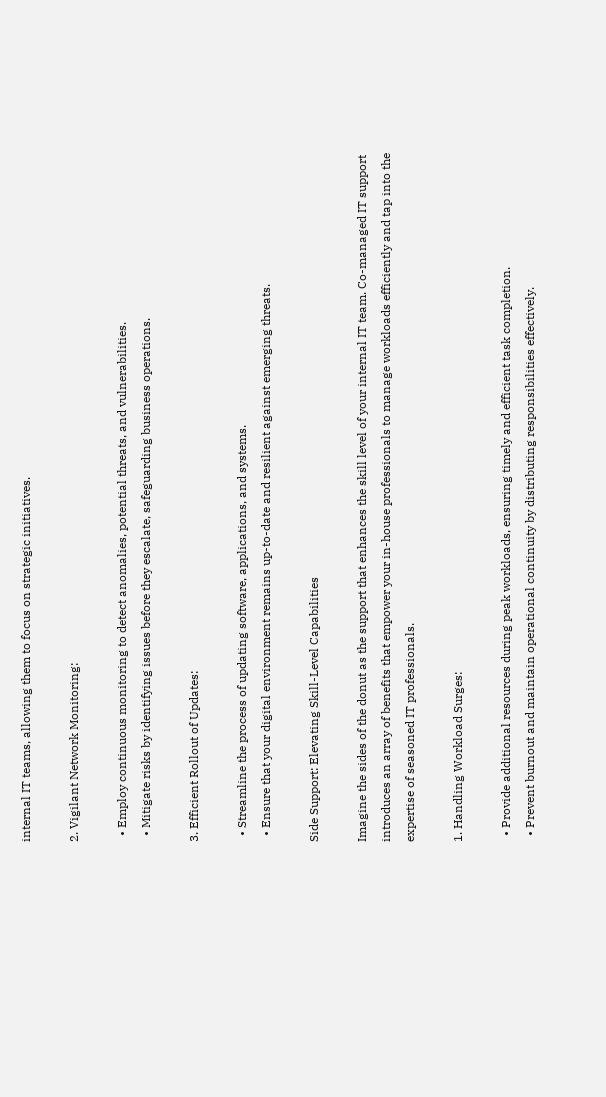internal IT teams, allowing them to focus on strategic initiatives.

2. Vigilant Network Monitoring:

  • Employ continuous monitoring to detect anomalies, potential threats, and vulnerabilities.
  • Mitigate risks by identifying issues before they escalate, safeguarding business operations.

3. Efficient Rollout of Updates:

  • Streamline the process of updating software, applications, and systems.
  • Ensure that your digital environment remains up-to-date and resilient against emerging threats.

Side Support: Elevating Skill-Level Capabilities

Imagine the sides of the donut as the support that enhances the skill level of your internal IT team. Co-managed IT support introduces an array of benefits that empower your in-house professionals to manage workloads efficiently and tap into the expertise of seasoned IT professionals.

1. Handling Workload Surges:

  • Provide additional resources during peak workloads, ensuring timely and efficient task completion.
  • Prevent burnout and maintain operational continuity by distributing responsibilities effectively.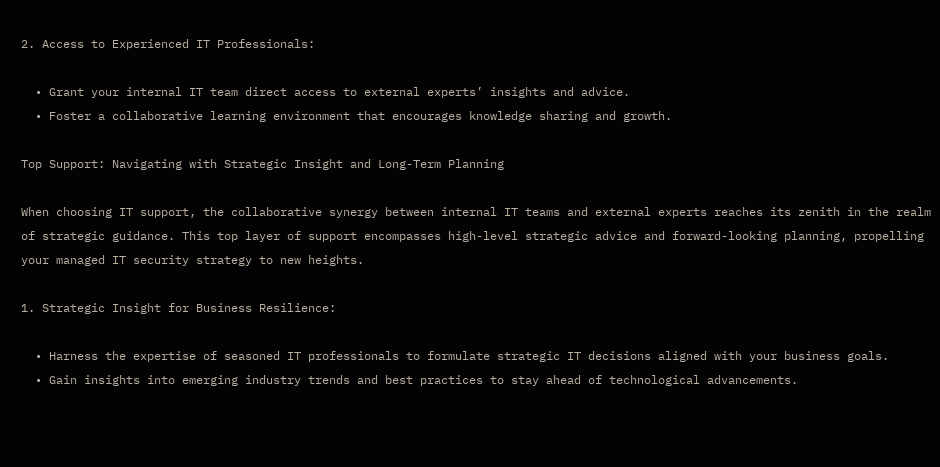2. Access to Experienced IT Professionals:

  • Grant your internal IT team direct access to external experts’ insights and advice.
  • Foster a collaborative learning environment that encourages knowledge sharing and growth.

Top Support: Navigating with Strategic Insight and Long-Term Planning

When choosing IT support, the collaborative synergy between internal IT teams and external experts reaches its zenith in the realm of strategic guidance. This top layer of support encompasses high-level strategic advice and forward-looking planning, propelling your managed IT security strategy to new heights.

1. Strategic Insight for Business Resilience:

  • Harness the expertise of seasoned IT professionals to formulate strategic IT decisions aligned with your business goals.
  • Gain insights into emerging industry trends and best practices to stay ahead of technological advancements.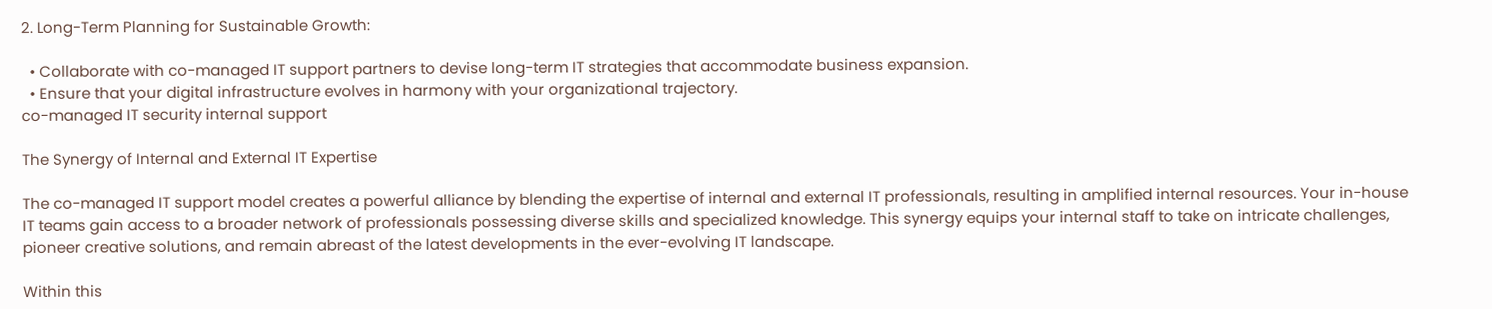2. Long-Term Planning for Sustainable Growth:

  • Collaborate with co-managed IT support partners to devise long-term IT strategies that accommodate business expansion.
  • Ensure that your digital infrastructure evolves in harmony with your organizational trajectory.
co-managed IT security internal support

The Synergy of Internal and External IT Expertise

The co-managed IT support model creates a powerful alliance by blending the expertise of internal and external IT professionals, resulting in amplified internal resources. Your in-house IT teams gain access to a broader network of professionals possessing diverse skills and specialized knowledge. This synergy equips your internal staff to take on intricate challenges, pioneer creative solutions, and remain abreast of the latest developments in the ever-evolving IT landscape.

Within this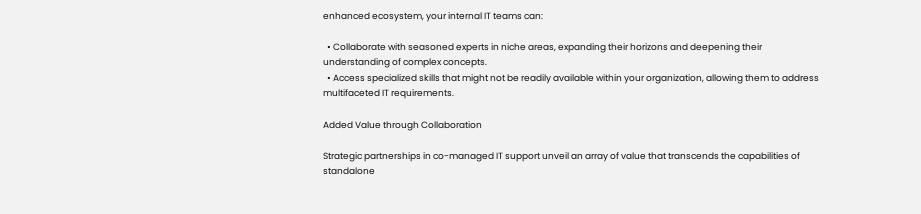enhanced ecosystem, your internal IT teams can:

  • Collaborate with seasoned experts in niche areas, expanding their horizons and deepening their understanding of complex concepts.
  • Access specialized skills that might not be readily available within your organization, allowing them to address multifaceted IT requirements.

Added Value through Collaboration

Strategic partnerships in co-managed IT support unveil an array of value that transcends the capabilities of standalone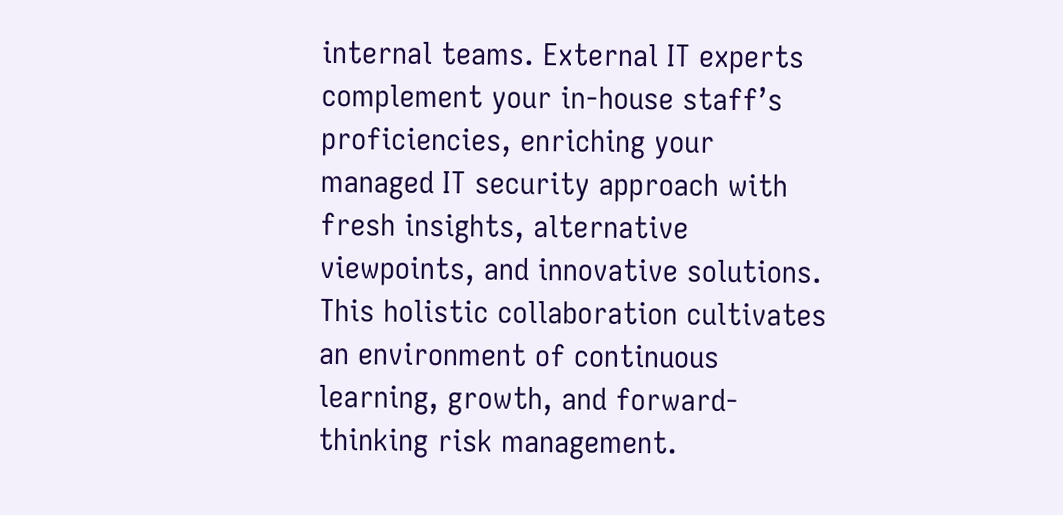internal teams. External IT experts complement your in-house staff’s proficiencies, enriching your managed IT security approach with fresh insights, alternative viewpoints, and innovative solutions. This holistic collaboration cultivates an environment of continuous learning, growth, and forward-thinking risk management.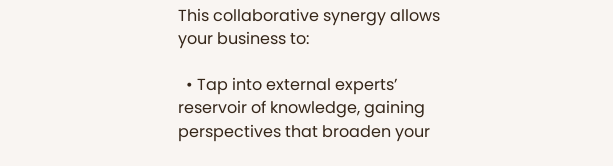This collaborative synergy allows your business to:

  • Tap into external experts’ reservoir of knowledge, gaining perspectives that broaden your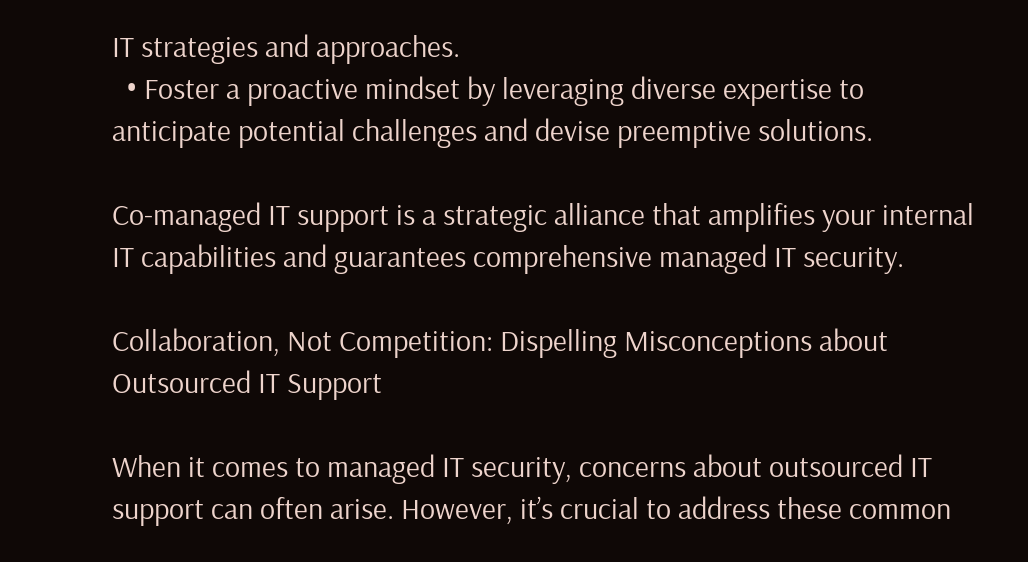IT strategies and approaches.
  • Foster a proactive mindset by leveraging diverse expertise to anticipate potential challenges and devise preemptive solutions.

Co-managed IT support is a strategic alliance that amplifies your internal IT capabilities and guarantees comprehensive managed IT security.

Collaboration, Not Competition: Dispelling Misconceptions about Outsourced IT Support

When it comes to managed IT security, concerns about outsourced IT support can often arise. However, it’s crucial to address these common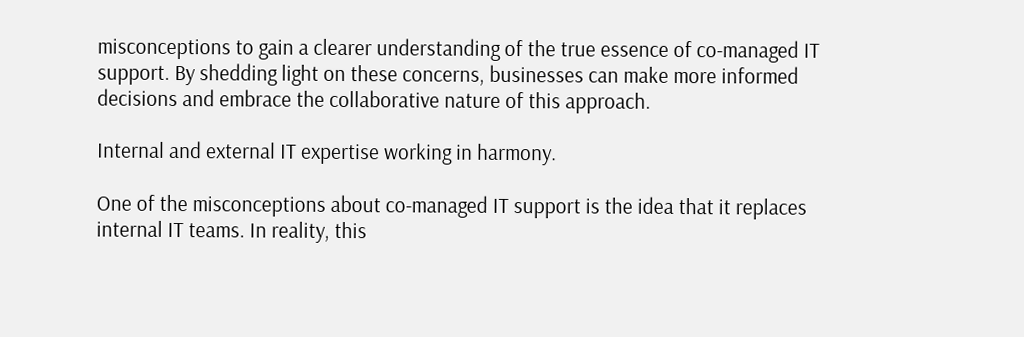misconceptions to gain a clearer understanding of the true essence of co-managed IT support. By shedding light on these concerns, businesses can make more informed decisions and embrace the collaborative nature of this approach.

Internal and external IT expertise working in harmony.

One of the misconceptions about co-managed IT support is the idea that it replaces internal IT teams. In reality, this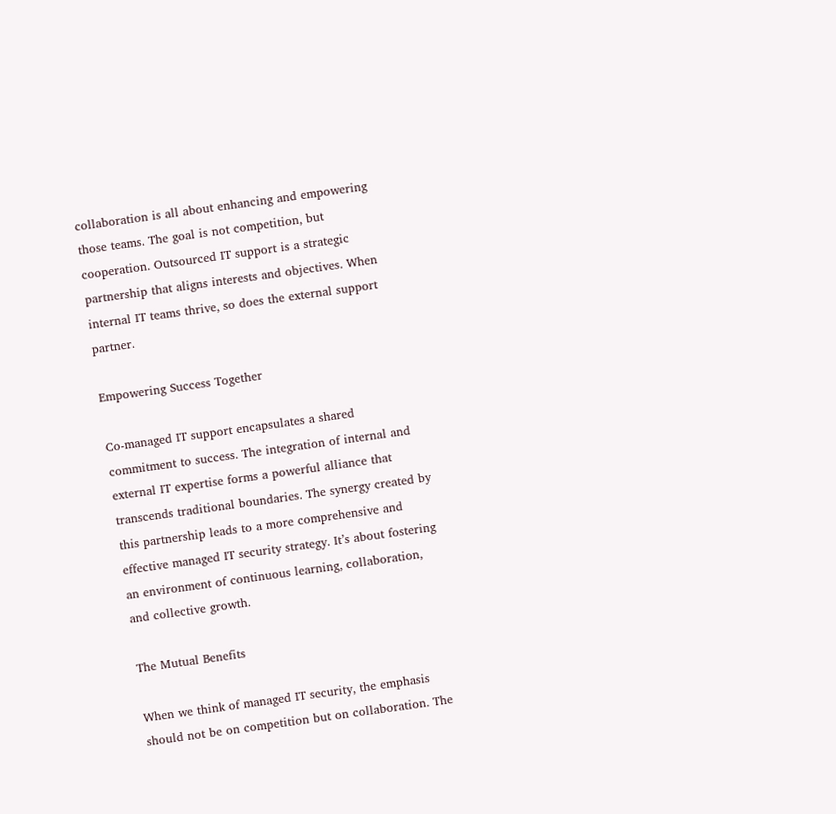collaboration is all about enhancing and empowering those teams. The goal is not competition, but cooperation. Outsourced IT support is a strategic partnership that aligns interests and objectives. When internal IT teams thrive, so does the external support partner.

Empowering Success Together

Co-managed IT support encapsulates a shared commitment to success. The integration of internal and external IT expertise forms a powerful alliance that transcends traditional boundaries. The synergy created by this partnership leads to a more comprehensive and effective managed IT security strategy. It’s about fostering an environment of continuous learning, collaboration, and collective growth.

The Mutual Benefits

When we think of managed IT security, the emphasis should not be on competition but on collaboration. The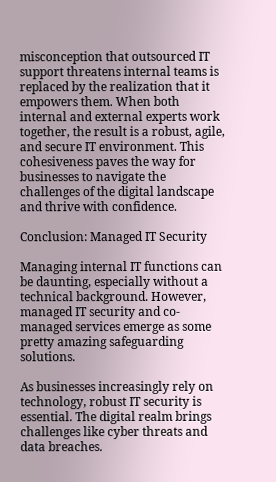misconception that outsourced IT support threatens internal teams is replaced by the realization that it empowers them. When both internal and external experts work together, the result is a robust, agile, and secure IT environment. This cohesiveness paves the way for businesses to navigate the challenges of the digital landscape and thrive with confidence.

Conclusion: Managed IT Security

Managing internal IT functions can be daunting, especially without a technical background. However, managed IT security and co-managed services emerge as some pretty amazing safeguarding solutions.

As businesses increasingly rely on technology, robust IT security is essential. The digital realm brings challenges like cyber threats and data breaches.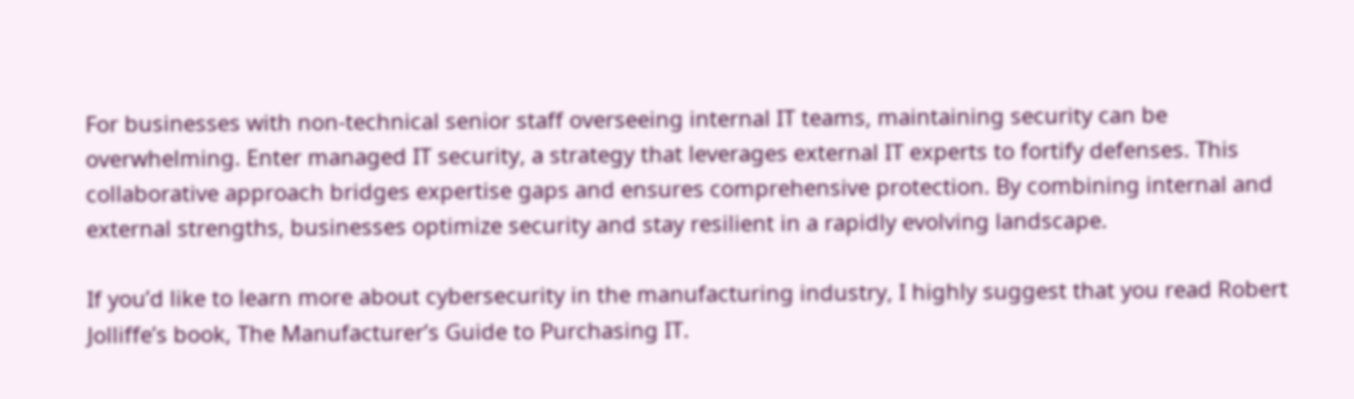For businesses with non-technical senior staff overseeing internal IT teams, maintaining security can be overwhelming. Enter managed IT security, a strategy that leverages external IT experts to fortify defenses. This collaborative approach bridges expertise gaps and ensures comprehensive protection. By combining internal and external strengths, businesses optimize security and stay resilient in a rapidly evolving landscape.

If you’d like to learn more about cybersecurity in the manufacturing industry, I highly suggest that you read Robert Jolliffe’s book, The Manufacturer’s Guide to Purchasing IT.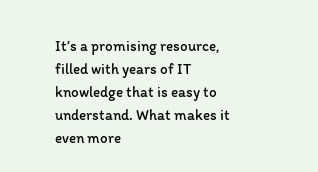It’s a promising resource, filled with years of IT knowledge that is easy to understand. What makes it even more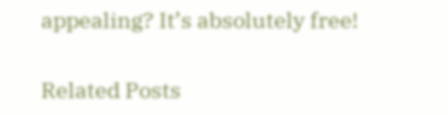appealing? It’s absolutely free!

Related Posts